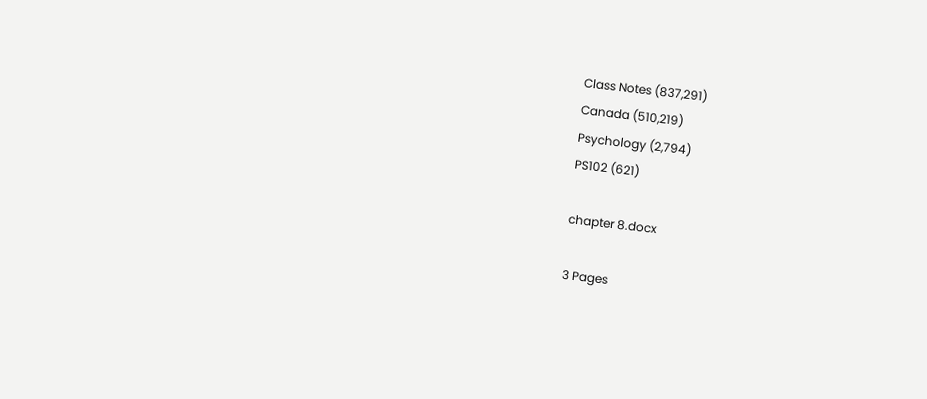Class Notes (837,291)
Canada (510,219)
Psychology (2,794)
PS102 (621)

chapter 8.docx

3 Pages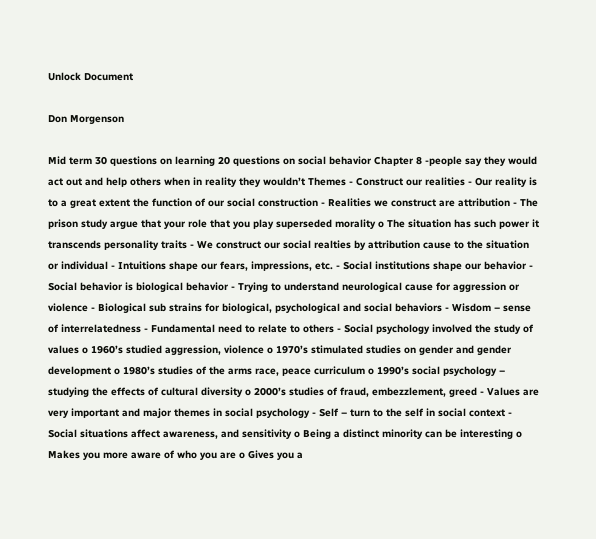Unlock Document

Don Morgenson

Mid term 30 questions on learning 20 questions on social behavior Chapter 8 -people say they would act out and help others when in reality they wouldn’t Themes - Construct our realities - Our reality is to a great extent the function of our social construction - Realities we construct are attribution - The prison study argue that your role that you play superseded morality o The situation has such power it transcends personality traits - We construct our social realties by attribution cause to the situation or individual - Intuitions shape our fears, impressions, etc. - Social institutions shape our behavior - Social behavior is biological behavior - Trying to understand neurological cause for aggression or violence - Biological sub strains for biological, psychological and social behaviors - Wisdom – sense of interrelatedness - Fundamental need to relate to others - Social psychology involved the study of values o 1960’s studied aggression, violence o 1970’s stimulated studies on gender and gender development o 1980’s studies of the arms race, peace curriculum o 1990’s social psychology – studying the effects of cultural diversity o 2000’s studies of fraud, embezzlement, greed - Values are very important and major themes in social psychology - Self – turn to the self in social context - Social situations affect awareness, and sensitivity o Being a distinct minority can be interesting o Makes you more aware of who you are o Gives you a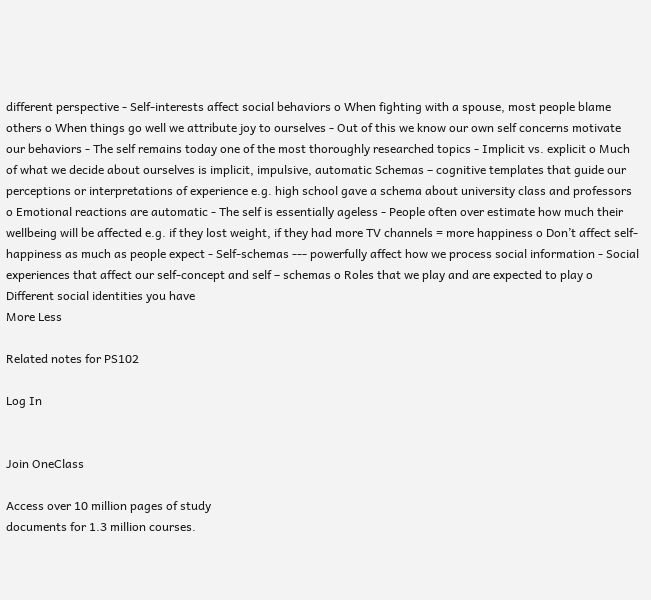different perspective - Self-interests affect social behaviors o When fighting with a spouse, most people blame others o When things go well we attribute joy to ourselves - Out of this we know our own self concerns motivate our behaviors - The self remains today one of the most thoroughly researched topics - Implicit vs. explicit o Much of what we decide about ourselves is implicit, impulsive, automatic Schemas – cognitive templates that guide our perceptions or interpretations of experience e.g. high school gave a schema about university class and professors o Emotional reactions are automatic - The self is essentially ageless - People often over estimate how much their wellbeing will be affected e.g. if they lost weight, if they had more TV channels = more happiness o Don’t affect self-happiness as much as people expect - Self-schemas --- powerfully affect how we process social information - Social experiences that affect our self-concept and self – schemas o Roles that we play and are expected to play o Different social identities you have
More Less

Related notes for PS102

Log In


Join OneClass

Access over 10 million pages of study
documents for 1.3 million courses.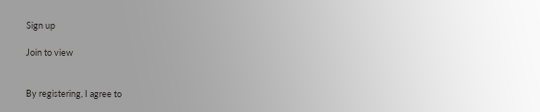Sign up

Join to view


By registering, I agree to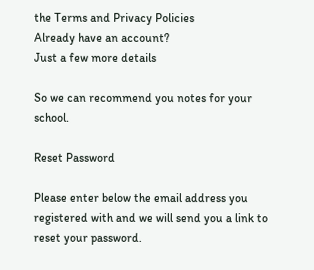the Terms and Privacy Policies
Already have an account?
Just a few more details

So we can recommend you notes for your school.

Reset Password

Please enter below the email address you registered with and we will send you a link to reset your password.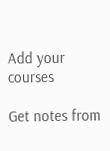Add your courses

Get notes from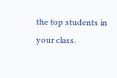the top students in your class.